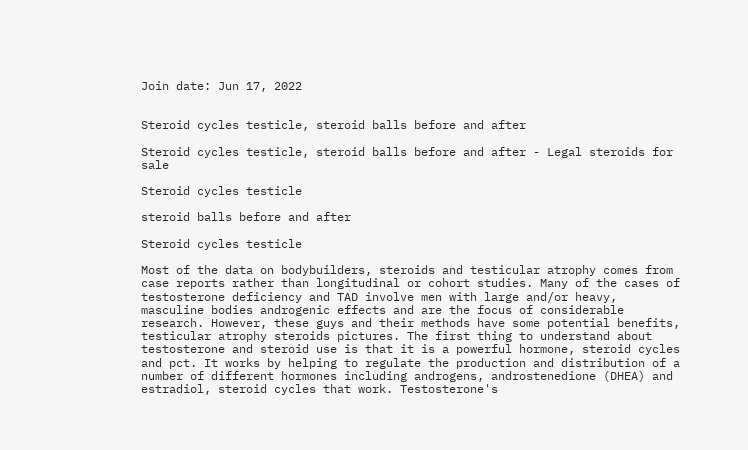Join date: Jun 17, 2022


Steroid cycles testicle, steroid balls before and after

Steroid cycles testicle, steroid balls before and after - Legal steroids for sale

Steroid cycles testicle

steroid balls before and after

Steroid cycles testicle

Most of the data on bodybuilders, steroids and testicular atrophy comes from case reports rather than longitudinal or cohort studies. Many of the cases of testosterone deficiency and TAD involve men with large and/or heavy, masculine bodies androgenic effects and are the focus of considerable research. However, these guys and their methods have some potential benefits, testicular atrophy steroids pictures. The first thing to understand about testosterone and steroid use is that it is a powerful hormone, steroid cycles and pct. It works by helping to regulate the production and distribution of a number of different hormones including androgens, androstenedione (DHEA) and estradiol, steroid cycles that work. Testosterone's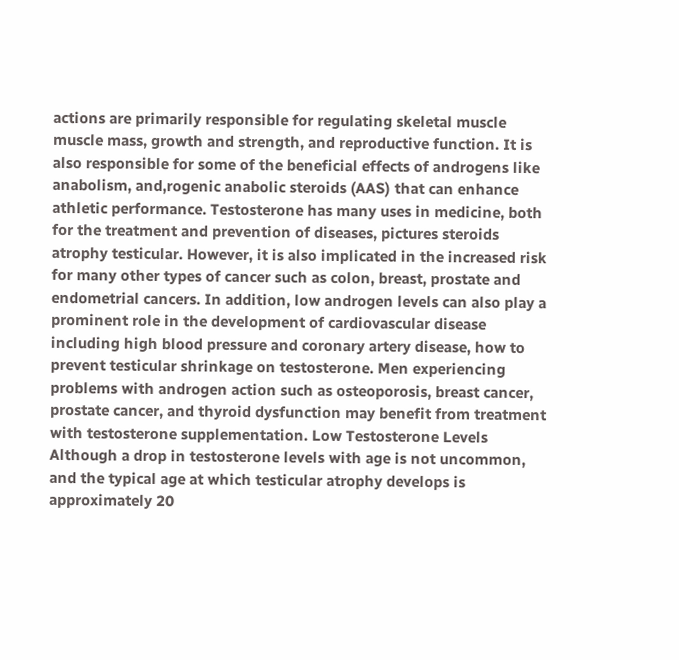actions are primarily responsible for regulating skeletal muscle muscle mass, growth and strength, and reproductive function. It is also responsible for some of the beneficial effects of androgens like anabolism, and,rogenic anabolic steroids (AAS) that can enhance athletic performance. Testosterone has many uses in medicine, both for the treatment and prevention of diseases, pictures steroids atrophy testicular. However, it is also implicated in the increased risk for many other types of cancer such as colon, breast, prostate and endometrial cancers. In addition, low androgen levels can also play a prominent role in the development of cardiovascular disease including high blood pressure and coronary artery disease, how to prevent testicular shrinkage on testosterone. Men experiencing problems with androgen action such as osteoporosis, breast cancer, prostate cancer, and thyroid dysfunction may benefit from treatment with testosterone supplementation. Low Testosterone Levels Although a drop in testosterone levels with age is not uncommon, and the typical age at which testicular atrophy develops is approximately 20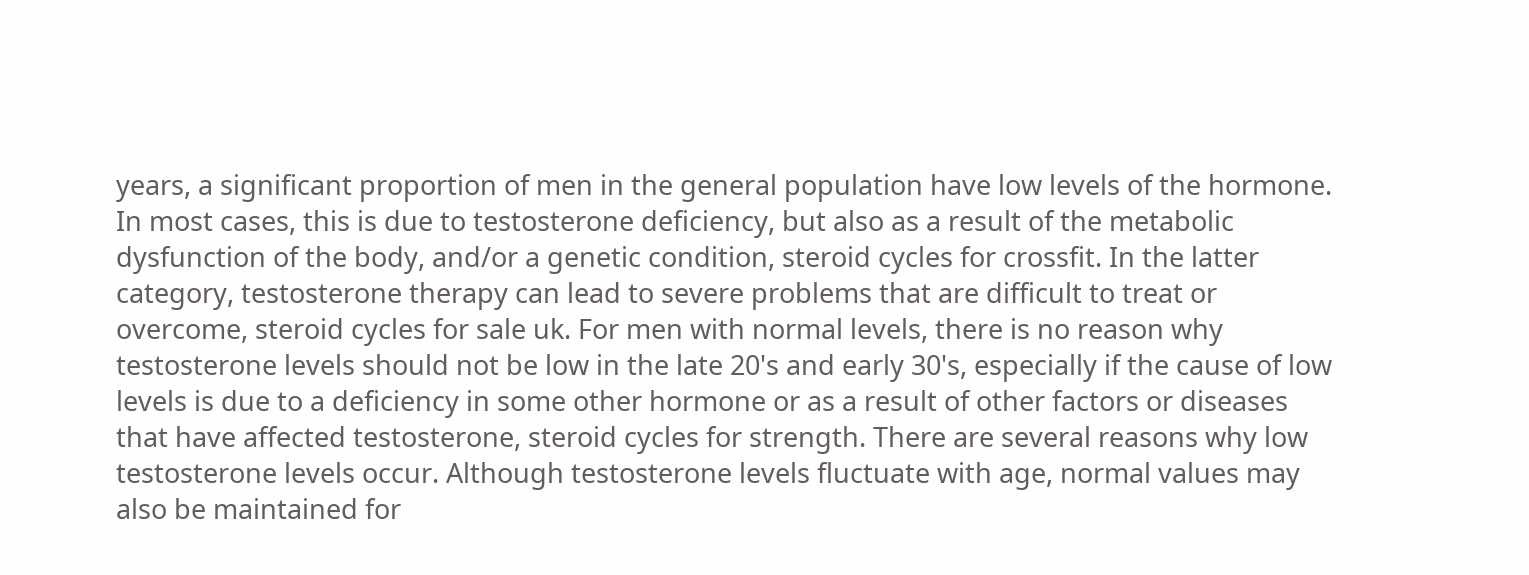years, a significant proportion of men in the general population have low levels of the hormone. In most cases, this is due to testosterone deficiency, but also as a result of the metabolic dysfunction of the body, and/or a genetic condition, steroid cycles for crossfit. In the latter category, testosterone therapy can lead to severe problems that are difficult to treat or overcome, steroid cycles for sale uk. For men with normal levels, there is no reason why testosterone levels should not be low in the late 20's and early 30's, especially if the cause of low levels is due to a deficiency in some other hormone or as a result of other factors or diseases that have affected testosterone, steroid cycles for strength. There are several reasons why low testosterone levels occur. Although testosterone levels fluctuate with age, normal values may also be maintained for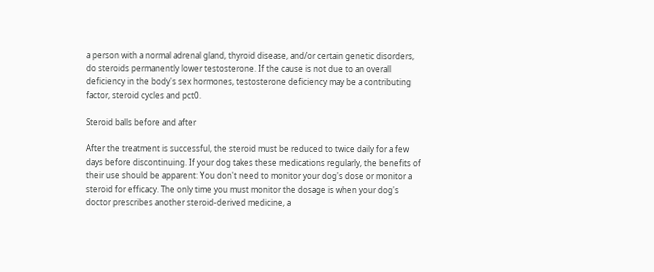a person with a normal adrenal gland, thyroid disease, and/or certain genetic disorders, do steroids permanently lower testosterone. If the cause is not due to an overall deficiency in the body's sex hormones, testosterone deficiency may be a contributing factor, steroid cycles and pct0.

Steroid balls before and after

After the treatment is successful, the steroid must be reduced to twice daily for a few days before discontinuing. If your dog takes these medications regularly, the benefits of their use should be apparent: You don't need to monitor your dog's dose or monitor a steroid for efficacy. The only time you must monitor the dosage is when your dog's doctor prescribes another steroid-derived medicine, a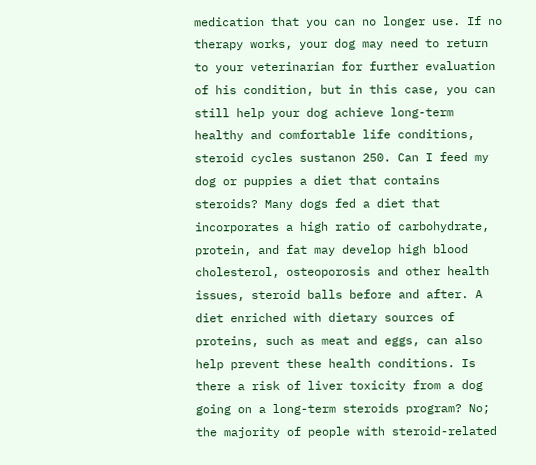medication that you can no longer use. If no therapy works, your dog may need to return to your veterinarian for further evaluation of his condition, but in this case, you can still help your dog achieve long-term healthy and comfortable life conditions, steroid cycles sustanon 250. Can I feed my dog or puppies a diet that contains steroids? Many dogs fed a diet that incorporates a high ratio of carbohydrate, protein, and fat may develop high blood cholesterol, osteoporosis and other health issues, steroid balls before and after. A diet enriched with dietary sources of proteins, such as meat and eggs, can also help prevent these health conditions. Is there a risk of liver toxicity from a dog going on a long-term steroids program? No; the majority of people with steroid-related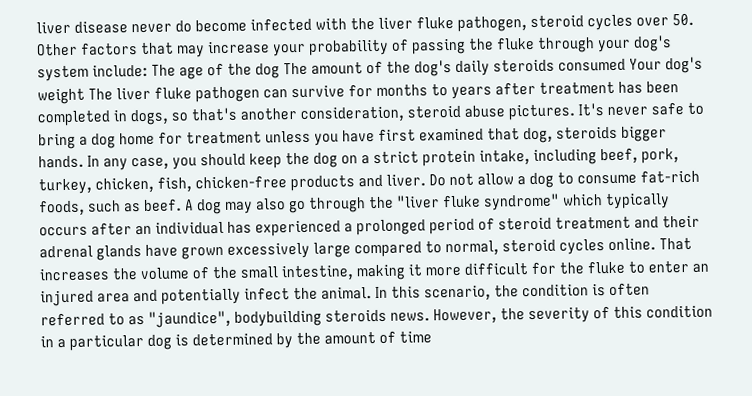liver disease never do become infected with the liver fluke pathogen, steroid cycles over 50. Other factors that may increase your probability of passing the fluke through your dog's system include: The age of the dog The amount of the dog's daily steroids consumed Your dog's weight The liver fluke pathogen can survive for months to years after treatment has been completed in dogs, so that's another consideration, steroid abuse pictures. It's never safe to bring a dog home for treatment unless you have first examined that dog, steroids bigger hands. In any case, you should keep the dog on a strict protein intake, including beef, pork, turkey, chicken, fish, chicken-free products and liver. Do not allow a dog to consume fat-rich foods, such as beef. A dog may also go through the "liver fluke syndrome" which typically occurs after an individual has experienced a prolonged period of steroid treatment and their adrenal glands have grown excessively large compared to normal, steroid cycles online. That increases the volume of the small intestine, making it more difficult for the fluke to enter an injured area and potentially infect the animal. In this scenario, the condition is often referred to as "jaundice", bodybuilding steroids news. However, the severity of this condition in a particular dog is determined by the amount of time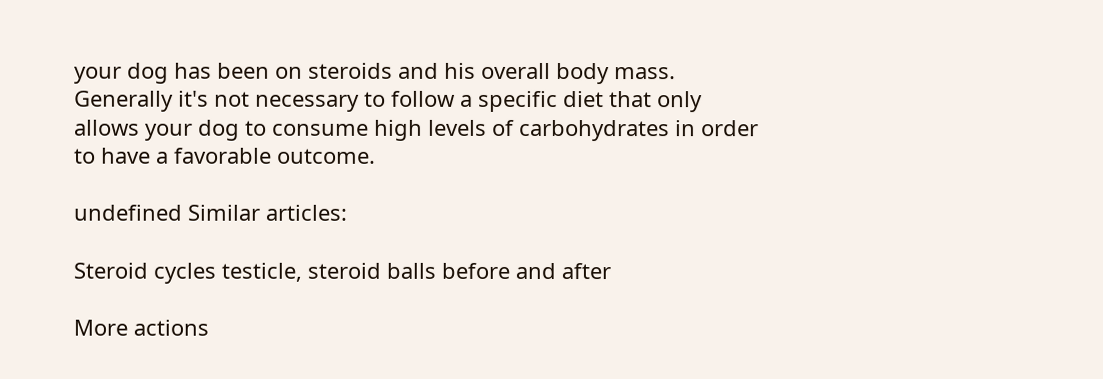your dog has been on steroids and his overall body mass. Generally it's not necessary to follow a specific diet that only allows your dog to consume high levels of carbohydrates in order to have a favorable outcome.

undefined Similar articles:

Steroid cycles testicle, steroid balls before and after

More actions